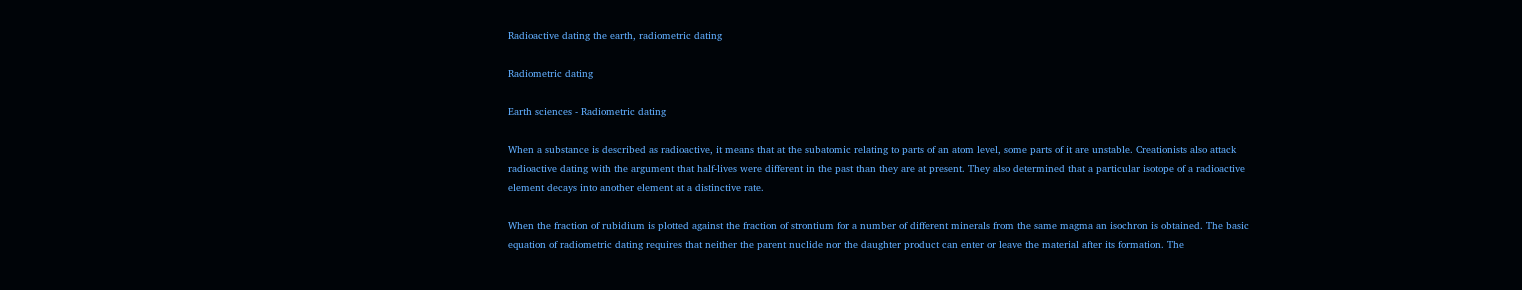Radioactive dating the earth, radiometric dating

Radiometric dating

Earth sciences - Radiometric dating

When a substance is described as radioactive, it means that at the subatomic relating to parts of an atom level, some parts of it are unstable. Creationists also attack radioactive dating with the argument that half-lives were different in the past than they are at present. They also determined that a particular isotope of a radioactive element decays into another element at a distinctive rate.

When the fraction of rubidium is plotted against the fraction of strontium for a number of different minerals from the same magma an isochron is obtained. The basic equation of radiometric dating requires that neither the parent nuclide nor the daughter product can enter or leave the material after its formation. The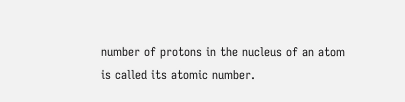number of protons in the nucleus of an atom is called its atomic number.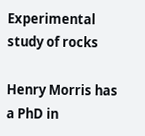Experimental study of rocks

Henry Morris has a PhD in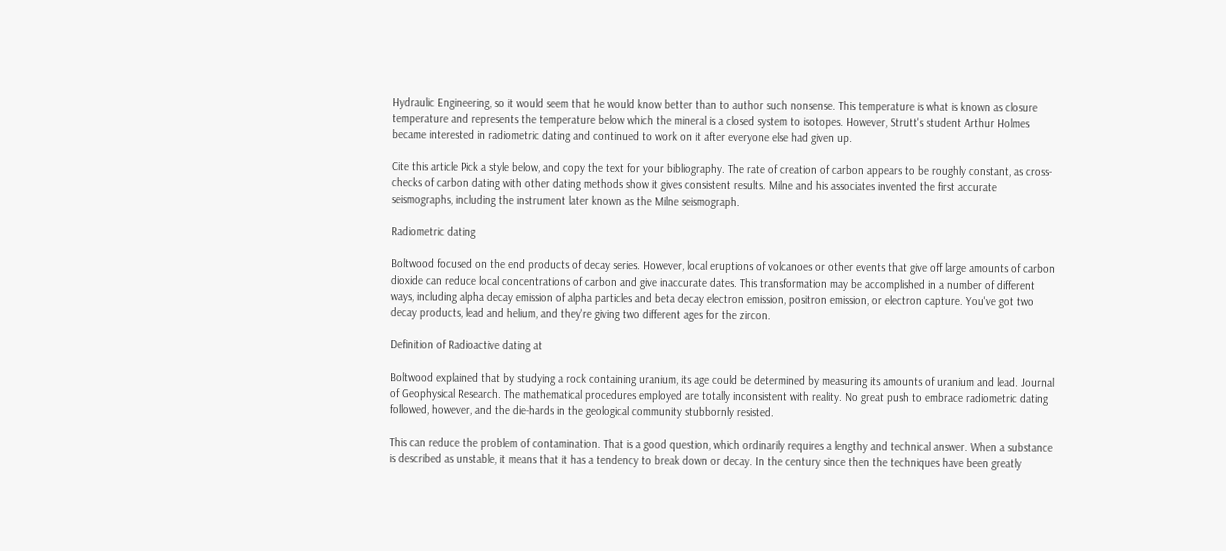Hydraulic Engineering, so it would seem that he would know better than to author such nonsense. This temperature is what is known as closure temperature and represents the temperature below which the mineral is a closed system to isotopes. However, Strutt's student Arthur Holmes became interested in radiometric dating and continued to work on it after everyone else had given up.

Cite this article Pick a style below, and copy the text for your bibliography. The rate of creation of carbon appears to be roughly constant, as cross-checks of carbon dating with other dating methods show it gives consistent results. Milne and his associates invented the first accurate seismographs, including the instrument later known as the Milne seismograph.

Radiometric dating

Boltwood focused on the end products of decay series. However, local eruptions of volcanoes or other events that give off large amounts of carbon dioxide can reduce local concentrations of carbon and give inaccurate dates. This transformation may be accomplished in a number of different ways, including alpha decay emission of alpha particles and beta decay electron emission, positron emission, or electron capture. You've got two decay products, lead and helium, and they're giving two different ages for the zircon.

Definition of Radioactive dating at

Boltwood explained that by studying a rock containing uranium, its age could be determined by measuring its amounts of uranium and lead. Journal of Geophysical Research. The mathematical procedures employed are totally inconsistent with reality. No great push to embrace radiometric dating followed, however, and the die-hards in the geological community stubbornly resisted.

This can reduce the problem of contamination. That is a good question, which ordinarily requires a lengthy and technical answer. When a substance is described as unstable, it means that it has a tendency to break down or decay. In the century since then the techniques have been greatly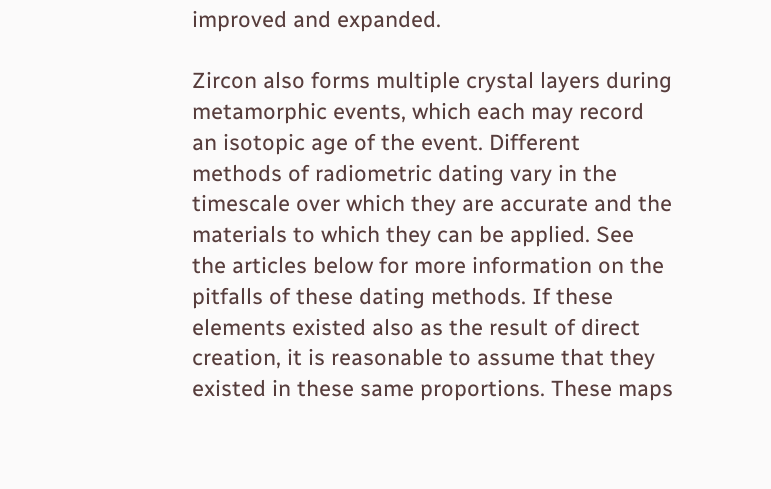improved and expanded.

Zircon also forms multiple crystal layers during metamorphic events, which each may record an isotopic age of the event. Different methods of radiometric dating vary in the timescale over which they are accurate and the materials to which they can be applied. See the articles below for more information on the pitfalls of these dating methods. If these elements existed also as the result of direct creation, it is reasonable to assume that they existed in these same proportions. These maps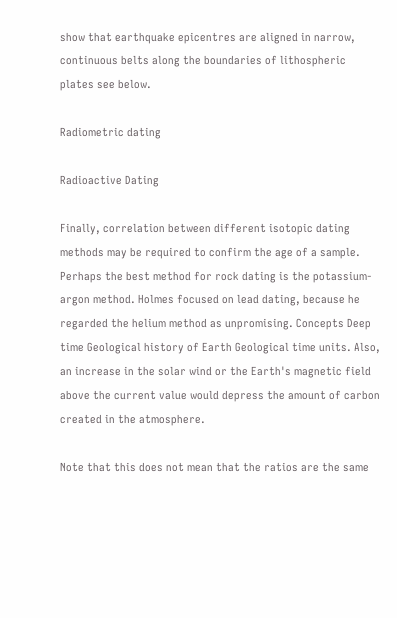show that earthquake epicentres are aligned in narrow, continuous belts along the boundaries of lithospheric plates see below.

Radiometric dating

Radioactive Dating

Finally, correlation between different isotopic dating methods may be required to confirm the age of a sample. Perhaps the best method for rock dating is the potassium-argon method. Holmes focused on lead dating, because he regarded the helium method as unpromising. Concepts Deep time Geological history of Earth Geological time units. Also, an increase in the solar wind or the Earth's magnetic field above the current value would depress the amount of carbon created in the atmosphere.

Note that this does not mean that the ratios are the same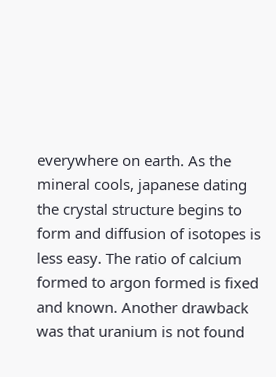everywhere on earth. As the mineral cools, japanese dating the crystal structure begins to form and diffusion of isotopes is less easy. The ratio of calcium formed to argon formed is fixed and known. Another drawback was that uranium is not found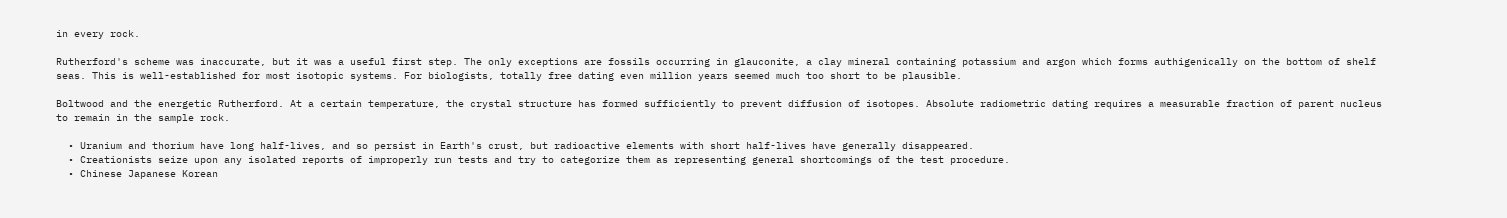in every rock.

Rutherford's scheme was inaccurate, but it was a useful first step. The only exceptions are fossils occurring in glauconite, a clay mineral containing potassium and argon which forms authigenically on the bottom of shelf seas. This is well-established for most isotopic systems. For biologists, totally free dating even million years seemed much too short to be plausible.

Boltwood and the energetic Rutherford. At a certain temperature, the crystal structure has formed sufficiently to prevent diffusion of isotopes. Absolute radiometric dating requires a measurable fraction of parent nucleus to remain in the sample rock.

  • Uranium and thorium have long half-lives, and so persist in Earth's crust, but radioactive elements with short half-lives have generally disappeared.
  • Creationists seize upon any isolated reports of improperly run tests and try to categorize them as representing general shortcomings of the test procedure.
  • Chinese Japanese Korean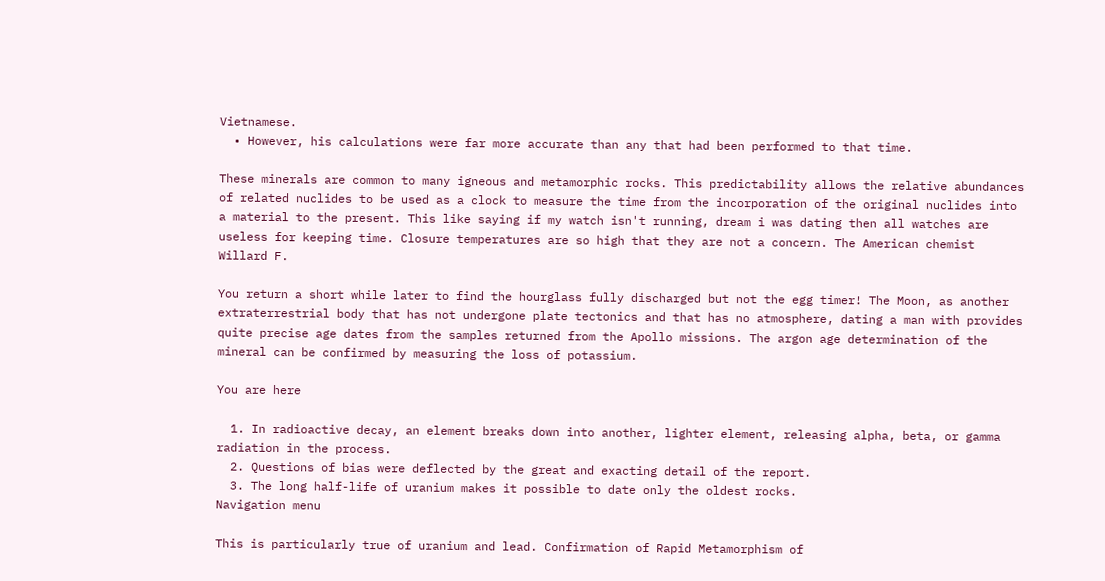Vietnamese.
  • However, his calculations were far more accurate than any that had been performed to that time.

These minerals are common to many igneous and metamorphic rocks. This predictability allows the relative abundances of related nuclides to be used as a clock to measure the time from the incorporation of the original nuclides into a material to the present. This like saying if my watch isn't running, dream i was dating then all watches are useless for keeping time. Closure temperatures are so high that they are not a concern. The American chemist Willard F.

You return a short while later to find the hourglass fully discharged but not the egg timer! The Moon, as another extraterrestrial body that has not undergone plate tectonics and that has no atmosphere, dating a man with provides quite precise age dates from the samples returned from the Apollo missions. The argon age determination of the mineral can be confirmed by measuring the loss of potassium.

You are here

  1. In radioactive decay, an element breaks down into another, lighter element, releasing alpha, beta, or gamma radiation in the process.
  2. Questions of bias were deflected by the great and exacting detail of the report.
  3. The long half-life of uranium makes it possible to date only the oldest rocks.
Navigation menu

This is particularly true of uranium and lead. Confirmation of Rapid Metamorphism of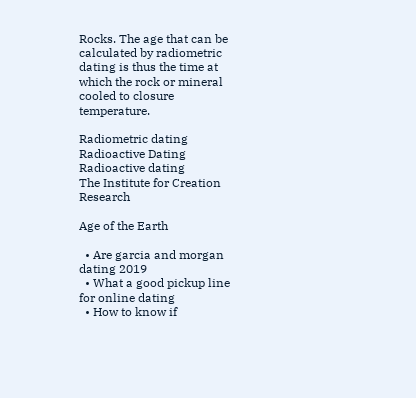Rocks. The age that can be calculated by radiometric dating is thus the time at which the rock or mineral cooled to closure temperature.

Radiometric dating
Radioactive Dating
Radioactive dating
The Institute for Creation Research

Age of the Earth

  • Are garcia and morgan dating 2019
  • What a good pickup line for online dating
  • How to know if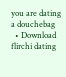you are dating a douchebag
  • Download flirchi dating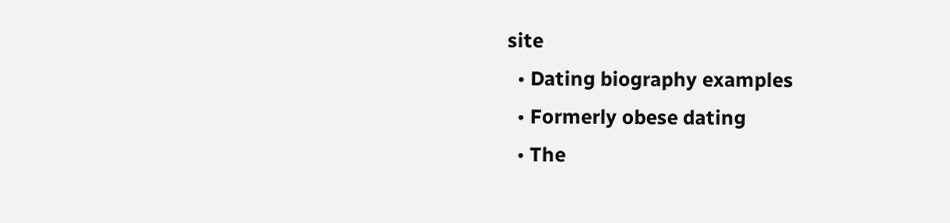site
  • Dating biography examples
  • Formerly obese dating
  • The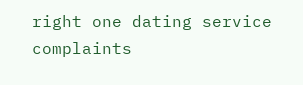right one dating service complaints